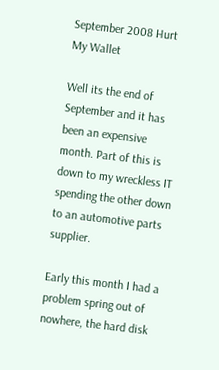September 2008 Hurt My Wallet

Well its the end of September and it has been an expensive month. Part of this is down to my wreckless IT spending the other down to an automotive parts supplier.

Early this month I had a problem spring out of nowhere, the hard disk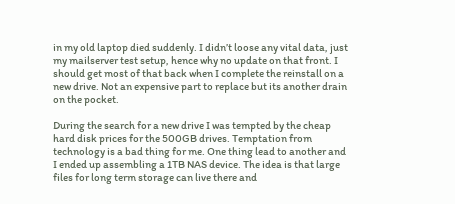in my old laptop died suddenly. I didn’t loose any vital data, just my mailserver test setup, hence why no update on that front. I should get most of that back when I complete the reinstall on a new drive. Not an expensive part to replace but its another drain on the pocket.

During the search for a new drive I was tempted by the cheap hard disk prices for the 500GB drives. Temptation from technology is a bad thing for me. One thing lead to another and I ended up assembling a 1TB NAS device. The idea is that large files for long term storage can live there and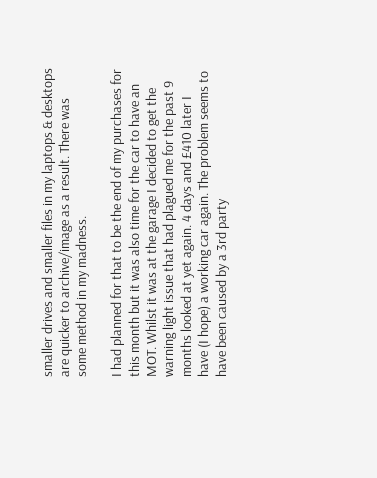smaller drives and smaller files in my laptops & desktops are quicker to archive/image as a result. There was some method in my madness.

I had planned for that to be the end of my purchases for this month but it was also time for the car to have an MOT. Whilst it was at the garage I decided to get the warning light issue that had plagued me for the past 9 months looked at yet again. 4 days and £410 later I have (I hope) a working car again. The problem seems to have been caused by a 3rd party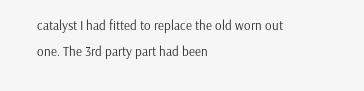catalyst I had fitted to replace the old worn out one. The 3rd party part had been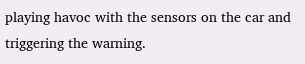playing havoc with the sensors on the car and triggering the warning.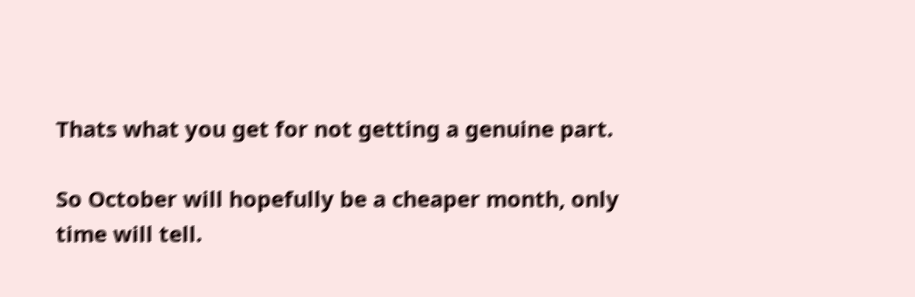Thats what you get for not getting a genuine part.

So October will hopefully be a cheaper month, only time will tell.